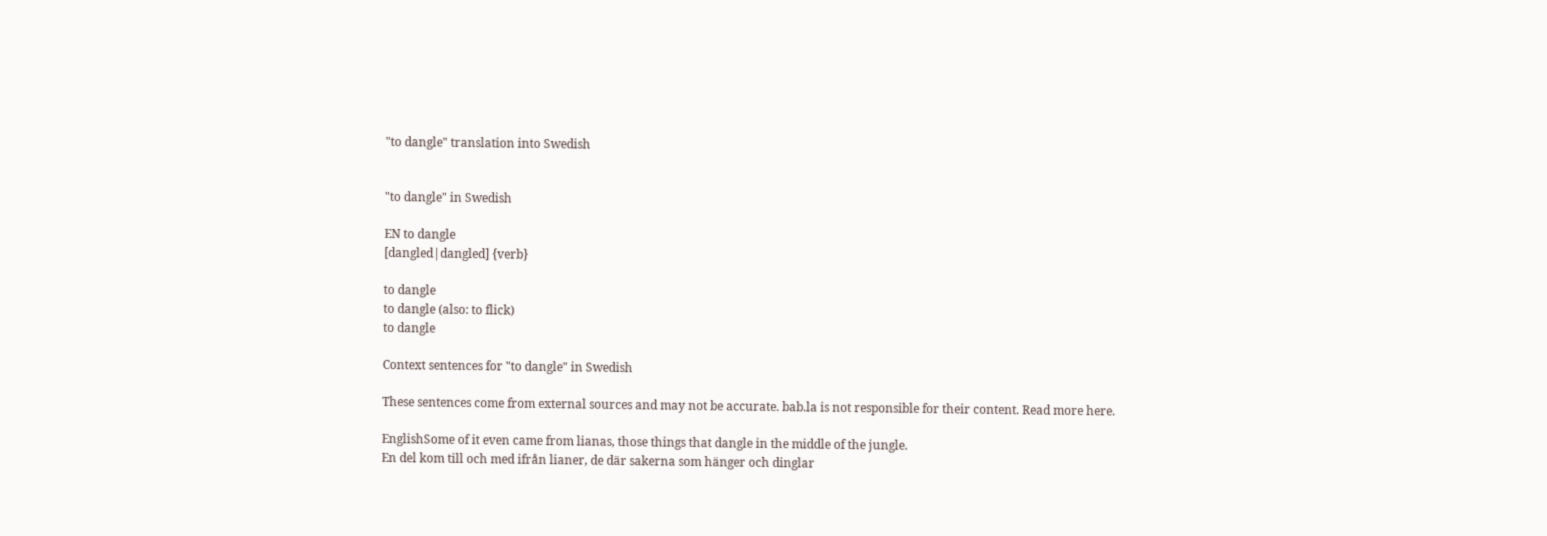"to dangle" translation into Swedish


"to dangle" in Swedish

EN to dangle
[dangled|dangled] {verb}

to dangle
to dangle (also: to flick)
to dangle

Context sentences for "to dangle" in Swedish

These sentences come from external sources and may not be accurate. bab.la is not responsible for their content. Read more here.

EnglishSome of it even came from lianas, those things that dangle in the middle of the jungle.
En del kom till och med ifrån lianer, de där sakerna som hänger och dinglar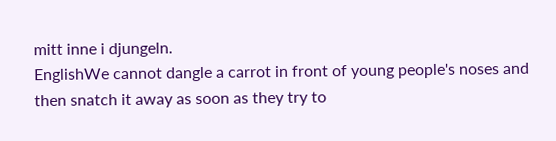mitt inne i djungeln.
EnglishWe cannot dangle a carrot in front of young people's noses and then snatch it away as soon as they try to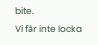bite.
Vi får inte locka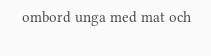ombord unga med mat och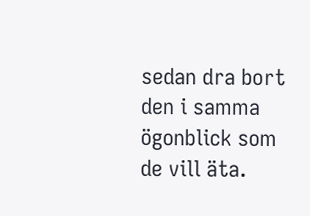sedan dra bort den i samma ögonblick som de vill äta.